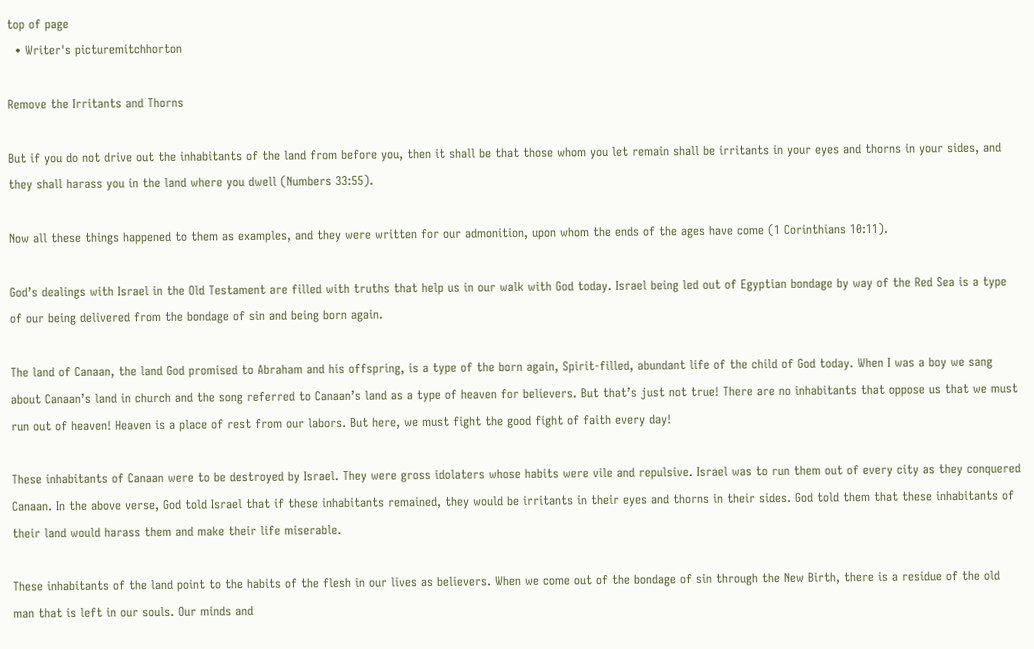top of page
  • Writer's picturemitchhorton

Remove the Irritants and Thorns

But if you do not drive out the inhabitants of the land from before you, then it shall be that those whom you let remain shall be irritants in your eyes and thorns in your sides, and they shall harass you in the land where you dwell (Numbers 33:55).

Now all these things happened to them as examples, and they were written for our admonition, upon whom the ends of the ages have come (1 Corinthians 10:11).

God’s dealings with Israel in the Old Testament are filled with truths that help us in our walk with God today. Israel being led out of Egyptian bondage by way of the Red Sea is a type of our being delivered from the bondage of sin and being born again.

The land of Canaan, the land God promised to Abraham and his offspring, is a type of the born again, Spirit-filled, abundant life of the child of God today. When I was a boy we sang about Canaan’s land in church and the song referred to Canaan’s land as a type of heaven for believers. But that’s just not true! There are no inhabitants that oppose us that we must run out of heaven! Heaven is a place of rest from our labors. But here, we must fight the good fight of faith every day!

These inhabitants of Canaan were to be destroyed by Israel. They were gross idolaters whose habits were vile and repulsive. Israel was to run them out of every city as they conquered Canaan. In the above verse, God told Israel that if these inhabitants remained, they would be irritants in their eyes and thorns in their sides. God told them that these inhabitants of their land would harass them and make their life miserable.

These inhabitants of the land point to the habits of the flesh in our lives as believers. When we come out of the bondage of sin through the New Birth, there is a residue of the old man that is left in our souls. Our minds and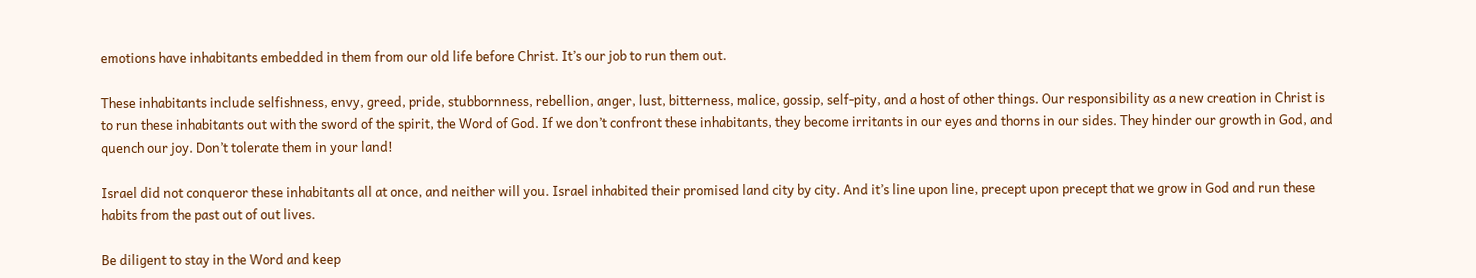emotions have inhabitants embedded in them from our old life before Christ. It’s our job to run them out.

These inhabitants include selfishness, envy, greed, pride, stubbornness, rebellion, anger, lust, bitterness, malice, gossip, self-pity, and a host of other things. Our responsibility as a new creation in Christ is to run these inhabitants out with the sword of the spirit, the Word of God. If we don’t confront these inhabitants, they become irritants in our eyes and thorns in our sides. They hinder our growth in God, and quench our joy. Don’t tolerate them in your land!

Israel did not conqueror these inhabitants all at once, and neither will you. Israel inhabited their promised land city by city. And it’s line upon line, precept upon precept that we grow in God and run these habits from the past out of out lives.

Be diligent to stay in the Word and keep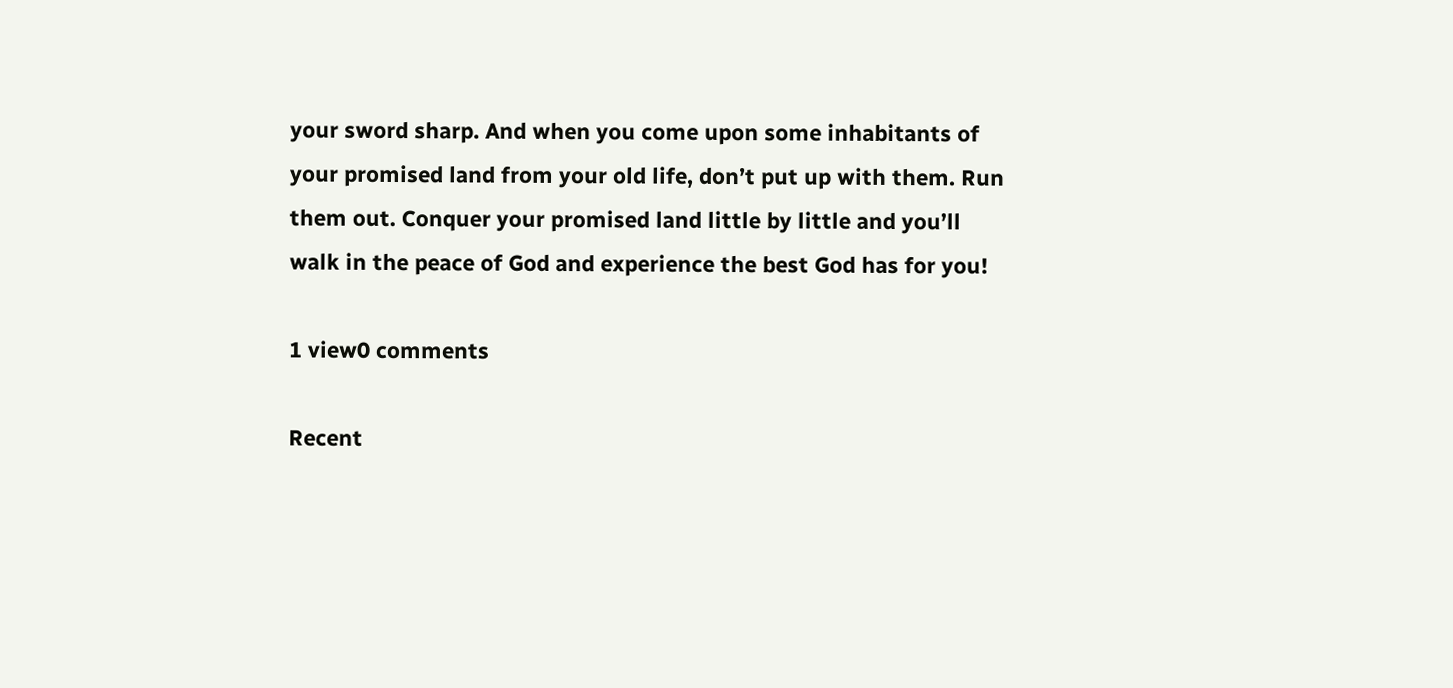your sword sharp. And when you come upon some inhabitants of your promised land from your old life, don’t put up with them. Run them out. Conquer your promised land little by little and you’ll walk in the peace of God and experience the best God has for you!

1 view0 comments

Recent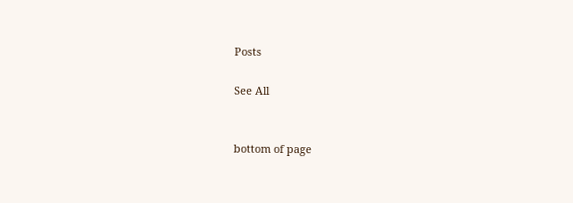Posts

See All


bottom of page